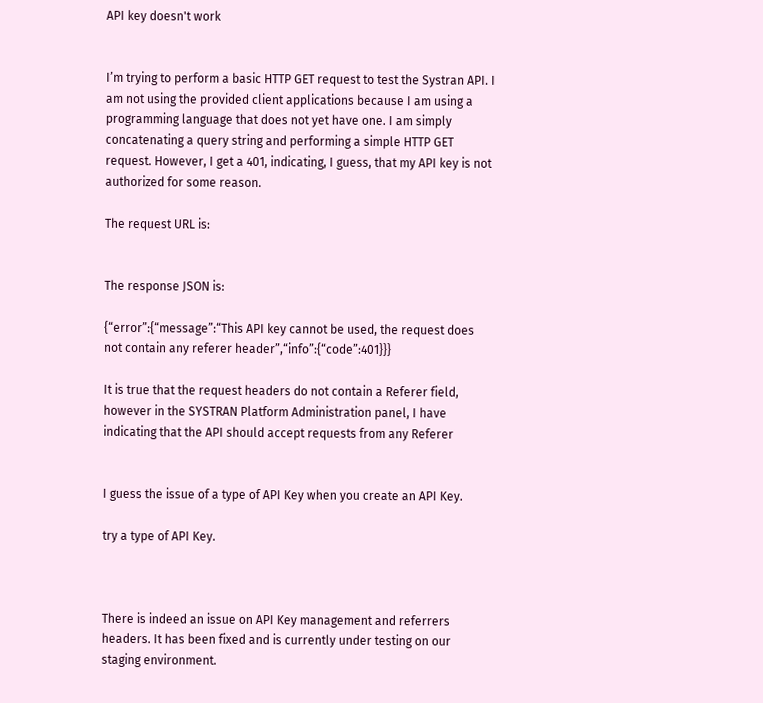API key doesn't work


I’m trying to perform a basic HTTP GET request to test the Systran API. I am not using the provided client applications because I am using a programming language that does not yet have one. I am simply concatenating a query string and performing a simple HTTP GET request. However, I get a 401, indicating, I guess, that my API key is not authorized for some reason.

The request URL is:


The response JSON is:

{“error”:{“message”:“This API key cannot be used, the request does not contain any referer header”,“info”:{“code”:401}}}

It is true that the request headers do not contain a Referer field, however in the SYSTRAN Platform Administration panel, I have indicating that the API should accept requests from any Referer


I guess the issue of a type of API Key when you create an API Key.

try a type of API Key.



There is indeed an issue on API Key management and referrers headers. It has been fixed and is currently under testing on our staging environment.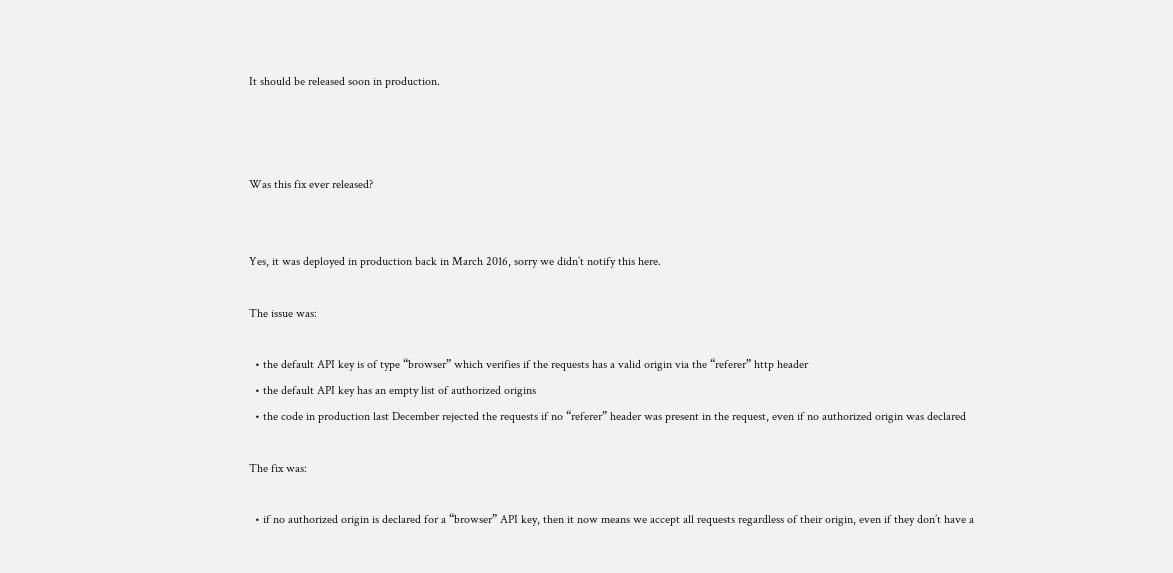It should be released soon in production.



Was this fix ever released?


Yes, it was deployed in production back in March 2016, sorry we didn’t notify this here.

The issue was:

  • the default API key is of type “browser” which verifies if the requests has a valid origin via the “referer” http header
  • the default API key has an empty list of authorized origins
  • the code in production last December rejected the requests if no “referer” header was present in the request, even if no authorized origin was declared

The fix was:

  • if no authorized origin is declared for a “browser” API key, then it now means we accept all requests regardless of their origin, even if they don’t have a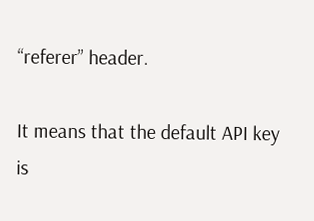“referer” header.

It means that the default API key is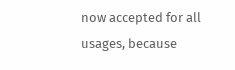now accepted for all usages, because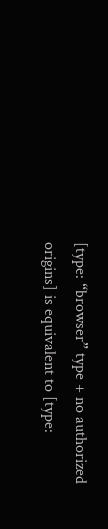[type: “browser” type + no authorized origins] is equivalent to [type: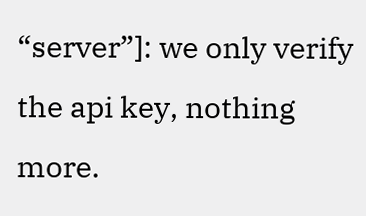“server”]: we only verify the api key, nothing more.